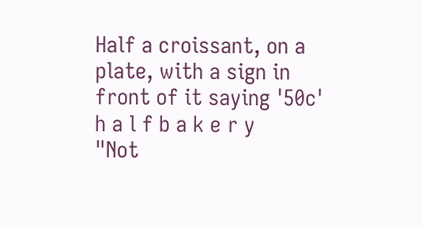Half a croissant, on a plate, with a sign in front of it saying '50c'
h a l f b a k e r y
"Not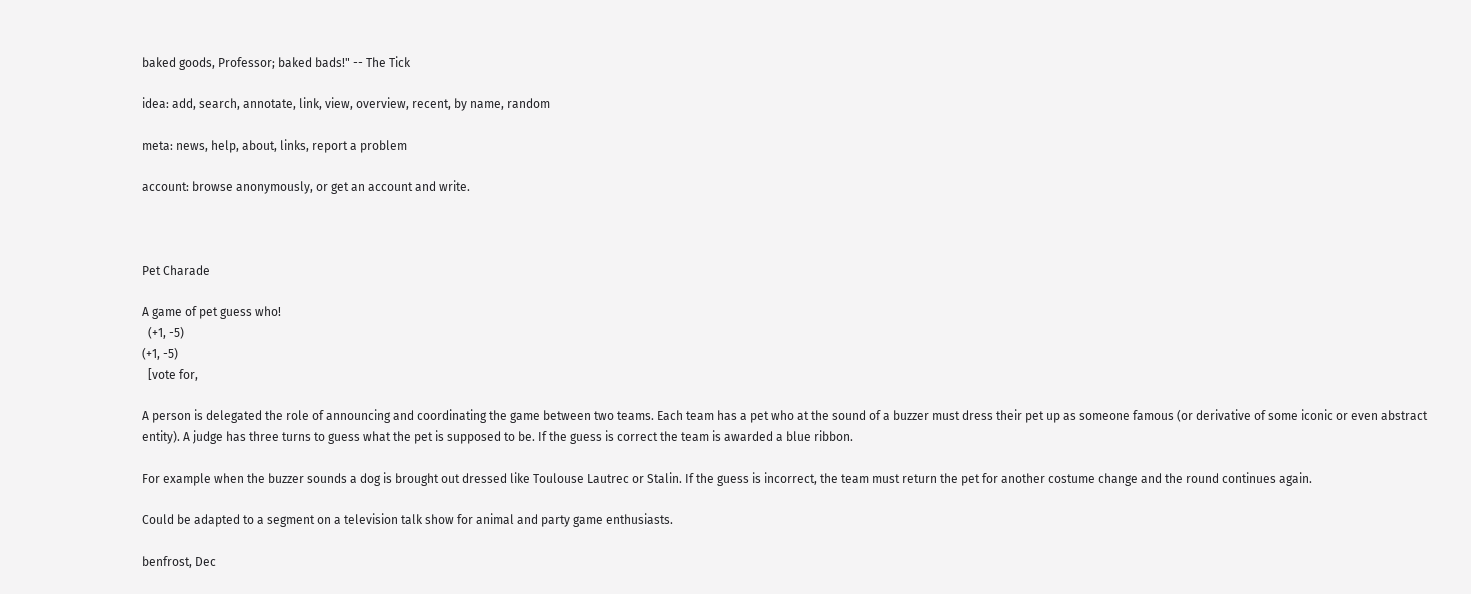baked goods, Professor; baked bads!" -- The Tick

idea: add, search, annotate, link, view, overview, recent, by name, random

meta: news, help, about, links, report a problem

account: browse anonymously, or get an account and write.



Pet Charade

A game of pet guess who!
  (+1, -5)
(+1, -5)
  [vote for,

A person is delegated the role of announcing and coordinating the game between two teams. Each team has a pet who at the sound of a buzzer must dress their pet up as someone famous (or derivative of some iconic or even abstract entity). A judge has three turns to guess what the pet is supposed to be. If the guess is correct the team is awarded a blue ribbon.

For example when the buzzer sounds a dog is brought out dressed like Toulouse Lautrec or Stalin. If the guess is incorrect, the team must return the pet for another costume change and the round continues again.

Could be adapted to a segment on a television talk show for animal and party game enthusiasts.

benfrost, Dec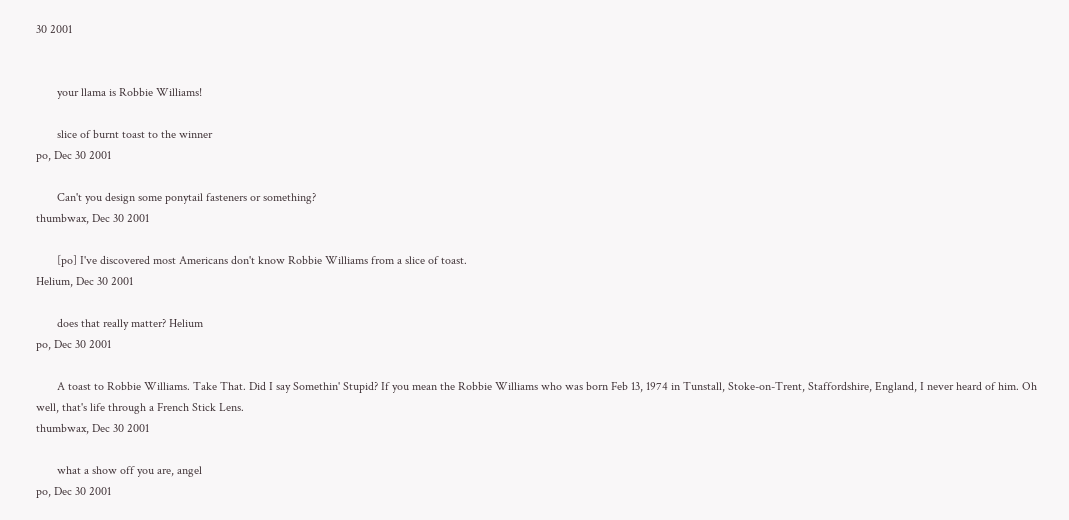30 2001


       your llama is Robbie Williams!

       slice of burnt toast to the winner
po, Dec 30 2001

       Can't you design some ponytail fasteners or something?
thumbwax, Dec 30 2001

       [po] I've discovered most Americans don't know Robbie Williams from a slice of toast.
Helium, Dec 30 2001

       does that really matter? Helium
po, Dec 30 2001

       A toast to Robbie Williams. Take That. Did I say Somethin' Stupid? If you mean the Robbie Williams who was born Feb 13, 1974 in Tunstall, Stoke-on-Trent, Staffordshire, England, I never heard of him. Oh well, that's life through a French Stick Lens.
thumbwax, Dec 30 2001

       what a show off you are, angel
po, Dec 30 2001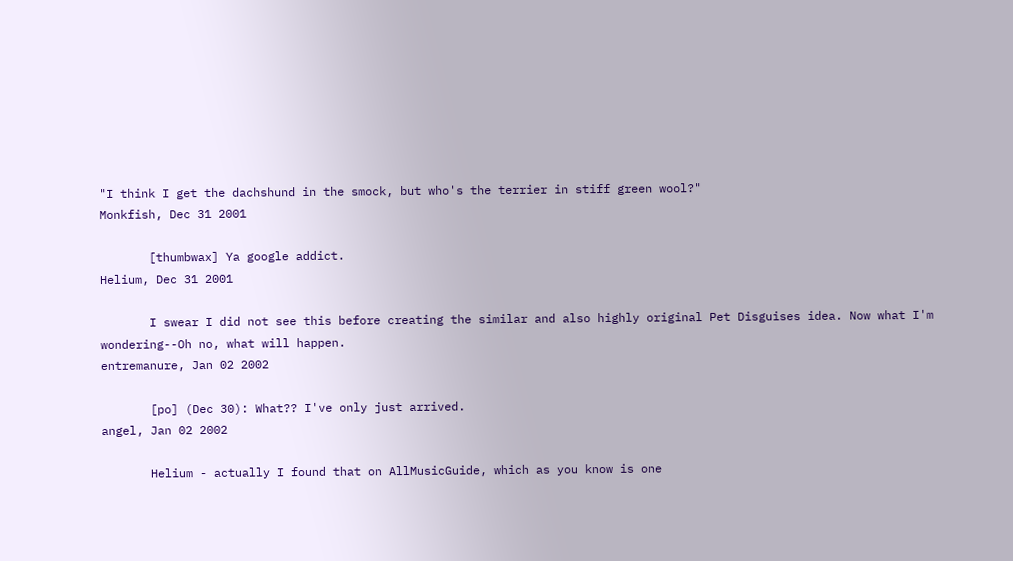"I think I get the dachshund in the smock, but who's the terrier in stiff green wool?"
Monkfish, Dec 31 2001

       [thumbwax] Ya google addict.
Helium, Dec 31 2001

       I swear I did not see this before creating the similar and also highly original Pet Disguises idea. Now what I'm wondering--Oh no, what will happen.
entremanure, Jan 02 2002

       [po] (Dec 30): What?? I've only just arrived.
angel, Jan 02 2002

       Helium - actually I found that on AllMusicGuide, which as you know is one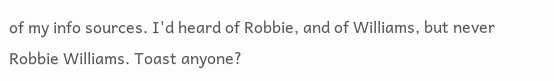of my info sources. I'd heard of Robbie, and of Williams, but never Robbie Williams. Toast anyone?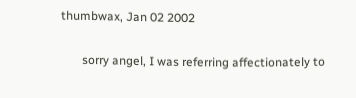thumbwax, Jan 02 2002

       sorry angel, I was referring affectionately to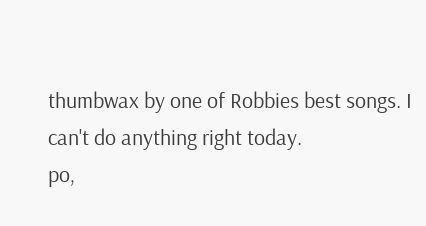thumbwax by one of Robbies best songs. I can't do anything right today.
po,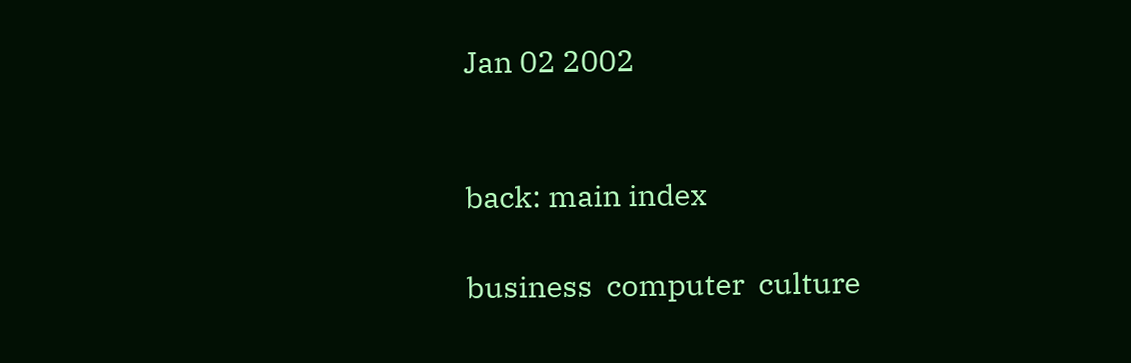Jan 02 2002


back: main index

business  computer  culture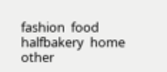fashion  food  halfbakery  home  other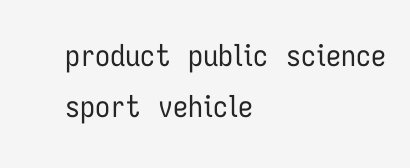product  public  science  sport  vehicle